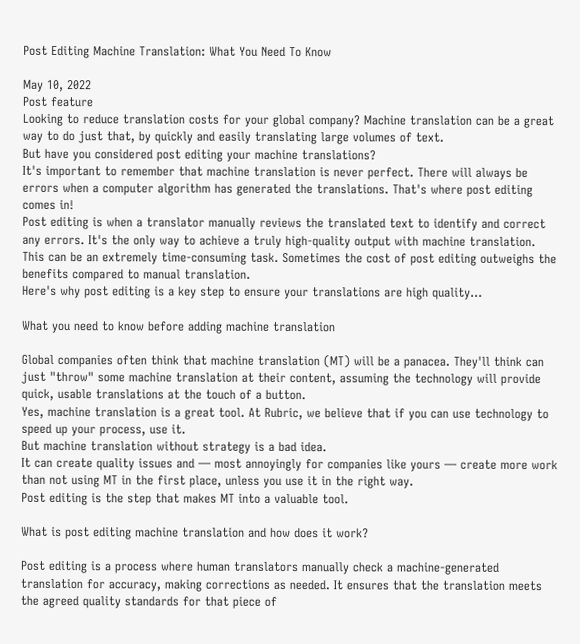Post Editing Machine Translation: What You Need To Know

May 10, 2022
Post feature
Looking to reduce translation costs for your global company? Machine translation can be a great way to do just that, by quickly and easily translating large volumes of text.
But have you considered post editing your machine translations?
It's important to remember that machine translation is never perfect. There will always be errors when a computer algorithm has generated the translations. That's where post editing comes in!
Post editing is when a translator manually reviews the translated text to identify and correct any errors. It's the only way to achieve a truly high-quality output with machine translation.
This can be an extremely time-consuming task. Sometimes the cost of post editing outweighs the benefits compared to manual translation.
Here's why post editing is a key step to ensure your translations are high quality…

What you need to know before adding machine translation

Global companies often think that machine translation (MT) will be a panacea. They'll think can just "throw" some machine translation at their content, assuming the technology will provide quick, usable translations at the touch of a button.
Yes, machine translation is a great tool. At Rubric, we believe that if you can use technology to speed up your process, use it.
But machine translation without strategy is a bad idea.
It can create quality issues and — most annoyingly for companies like yours — create more work than not using MT in the first place, unless you use it in the right way.
Post editing is the step that makes MT into a valuable tool.

What is post editing machine translation and how does it work?

Post editing is a process where human translators manually check a machine-generated translation for accuracy, making corrections as needed. It ensures that the translation meets the agreed quality standards for that piece of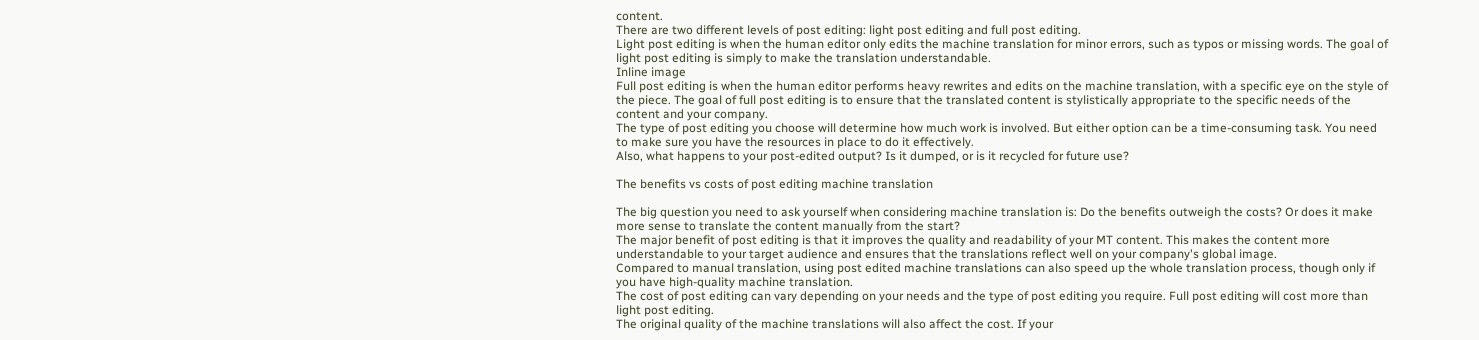content.
There are two different levels of post editing: light post editing and full post editing.
Light post editing is when the human editor only edits the machine translation for minor errors, such as typos or missing words. The goal of light post editing is simply to make the translation understandable.
Inline image
Full post editing is when the human editor performs heavy rewrites and edits on the machine translation, with a specific eye on the style of the piece. The goal of full post editing is to ensure that the translated content is stylistically appropriate to the specific needs of the content and your company.
The type of post editing you choose will determine how much work is involved. But either option can be a time-consuming task. You need to make sure you have the resources in place to do it effectively.
Also, what happens to your post-edited output? Is it dumped, or is it recycled for future use?

The benefits vs costs of post editing machine translation

The big question you need to ask yourself when considering machine translation is: Do the benefits outweigh the costs? Or does it make more sense to translate the content manually from the start?
The major benefit of post editing is that it improves the quality and readability of your MT content. This makes the content more understandable to your target audience and ensures that the translations reflect well on your company's global image.
Compared to manual translation, using post edited machine translations can also speed up the whole translation process, though only if you have high-quality machine translation.
The cost of post editing can vary depending on your needs and the type of post editing you require. Full post editing will cost more than light post editing.
The original quality of the machine translations will also affect the cost. If your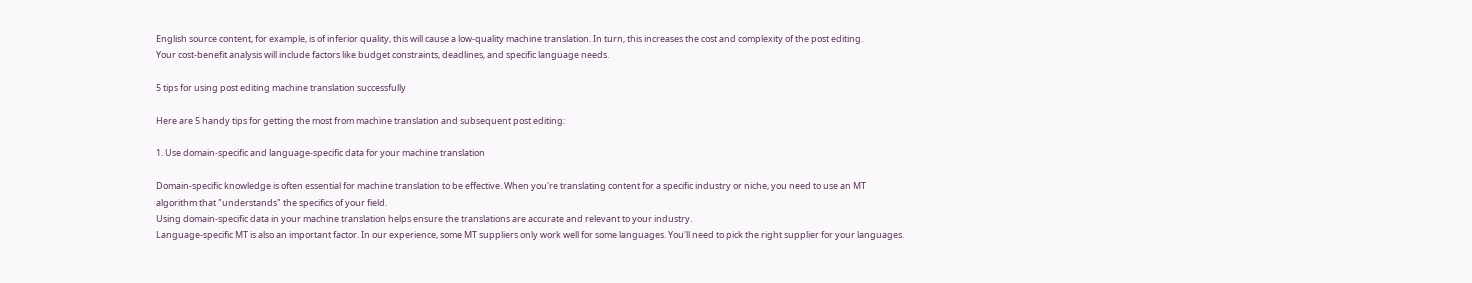English source content, for example, is of inferior quality, this will cause a low-quality machine translation. In turn, this increases the cost and complexity of the post editing.
Your cost-benefit analysis will include factors like budget constraints, deadlines, and specific language needs.

5 tips for using post editing machine translation successfully

Here are 5 handy tips for getting the most from machine translation and subsequent post editing:

1. Use domain-specific and language-specific data for your machine translation

Domain-specific knowledge is often essential for machine translation to be effective. When you're translating content for a specific industry or niche, you need to use an MT algorithm that "understands" the specifics of your field.
Using domain-specific data in your machine translation helps ensure the translations are accurate and relevant to your industry.
Language-specific MT is also an important factor. In our experience, some MT suppliers only work well for some languages. You'll need to pick the right supplier for your languages.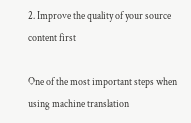2. Improve the quality of your source content first

One of the most important steps when using machine translation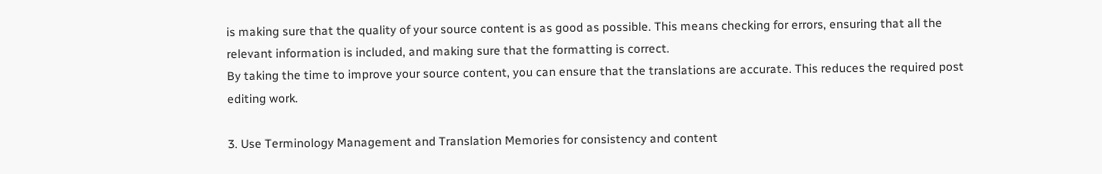is making sure that the quality of your source content is as good as possible. This means checking for errors, ensuring that all the relevant information is included, and making sure that the formatting is correct.
By taking the time to improve your source content, you can ensure that the translations are accurate. This reduces the required post editing work.

3. Use Terminology Management and Translation Memories for consistency and content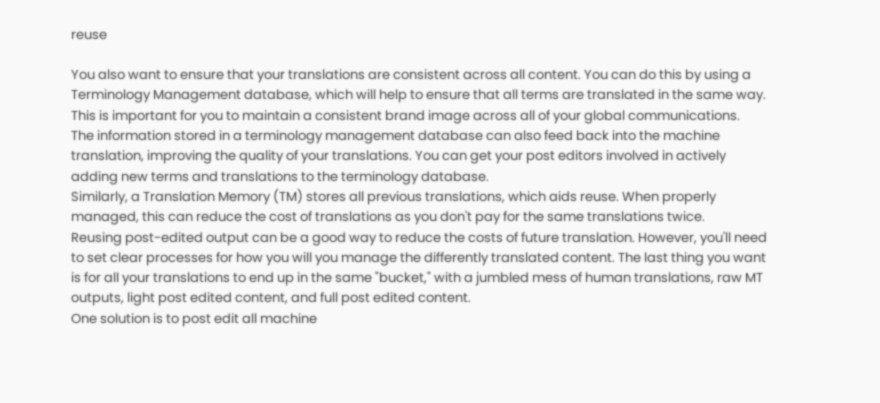reuse

You also want to ensure that your translations are consistent across all content. You can do this by using a Terminology Management database, which will help to ensure that all terms are translated in the same way. This is important for you to maintain a consistent brand image across all of your global communications.
The information stored in a terminology management database can also feed back into the machine translation, improving the quality of your translations. You can get your post editors involved in actively adding new terms and translations to the terminology database.
Similarly, a Translation Memory (TM) stores all previous translations, which aids reuse. When properly managed, this can reduce the cost of translations as you don't pay for the same translations twice.
Reusing post-edited output can be a good way to reduce the costs of future translation. However, you'll need to set clear processes for how you will you manage the differently translated content. The last thing you want is for all your translations to end up in the same "bucket," with a jumbled mess of human translations, raw MT outputs, light post edited content, and full post edited content.
One solution is to post edit all machine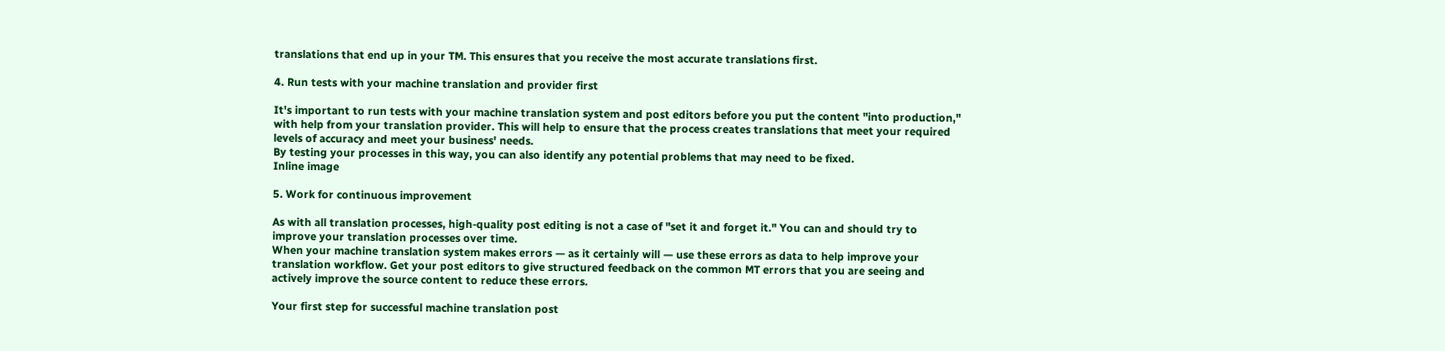translations that end up in your TM. This ensures that you receive the most accurate translations first.

4. Run tests with your machine translation and provider first

It's important to run tests with your machine translation system and post editors before you put the content "into production," with help from your translation provider. This will help to ensure that the process creates translations that meet your required levels of accuracy and meet your business' needs.
By testing your processes in this way, you can also identify any potential problems that may need to be fixed.
Inline image

5. Work for continuous improvement

As with all translation processes, high-quality post editing is not a case of "set it and forget it." You can and should try to improve your translation processes over time.
When your machine translation system makes errors — as it certainly will — use these errors as data to help improve your translation workflow. Get your post editors to give structured feedback on the common MT errors that you are seeing and actively improve the source content to reduce these errors.

Your first step for successful machine translation post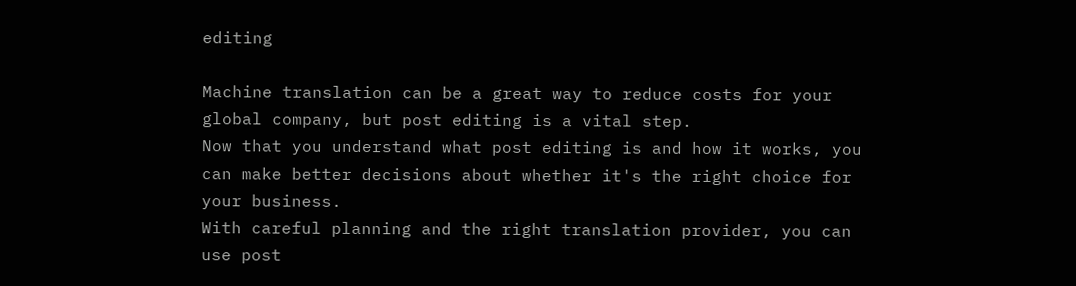editing

Machine translation can be a great way to reduce costs for your global company, but post editing is a vital step.
Now that you understand what post editing is and how it works, you can make better decisions about whether it's the right choice for your business.
With careful planning and the right translation provider, you can use post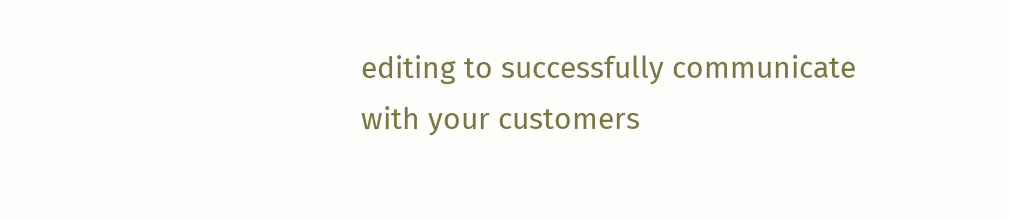editing to successfully communicate with your customers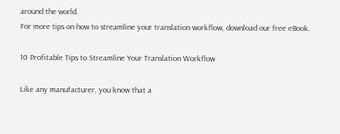around the world.
For more tips on how to streamline your translation workflow, download our free eBook.

10 Profitable Tips to Streamline Your Translation Workflow

Like any manufacturer, you know that a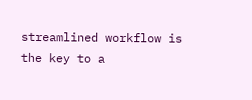streamlined workflow is the key to a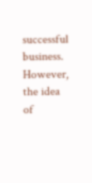successful business. However, the idea of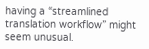having a “streamlined translation workflow” might seem unusual.